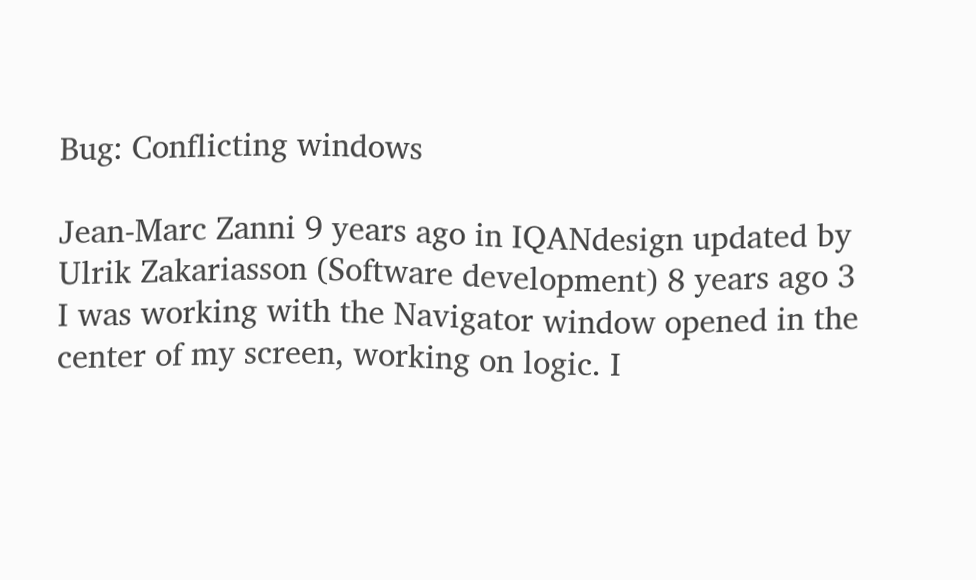Bug: Conflicting windows

Jean-Marc Zanni 9 years ago in IQANdesign updated by Ulrik Zakariasson (Software development) 8 years ago 3
I was working with the Navigator window opened in the center of my screen, working on logic. I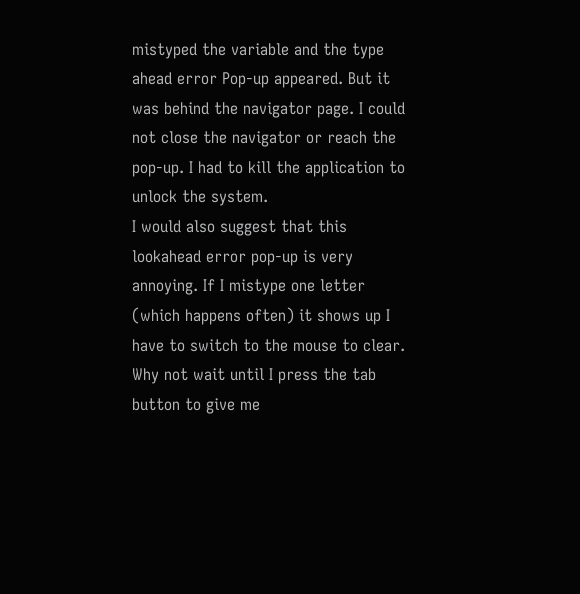mistyped the variable and the type ahead error Pop-up appeared. But it was behind the navigator page. I could not close the navigator or reach the pop-up. I had to kill the application to unlock the system.
I would also suggest that this lookahead error pop-up is very annoying. If I mistype one letter (which happens often) it shows up I have to switch to the mouse to clear. Why not wait until I press the tab button to give me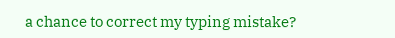a chance to correct my typing mistake?